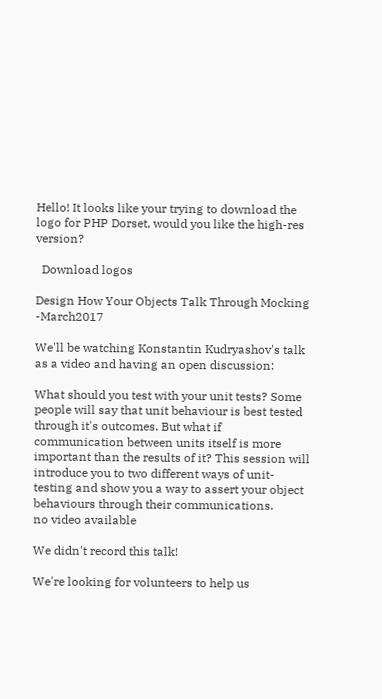Hello! It looks like your trying to download the logo for PHP Dorset, would you like the high-res version?

  Download logos

Design How Your Objects Talk Through Mocking -March2017

We'll be watching Konstantin Kudryashov's talk as a video and having an open discussion:

What should you test with your unit tests? Some people will say that unit behaviour is best tested through it's outcomes. But what if communication between units itself is more important than the results of it? This session will introduce you to two different ways of unit-testing and show you a way to assert your object behaviours through their communications.
no video available

We didn't record this talk!

We're looking for volunteers to help us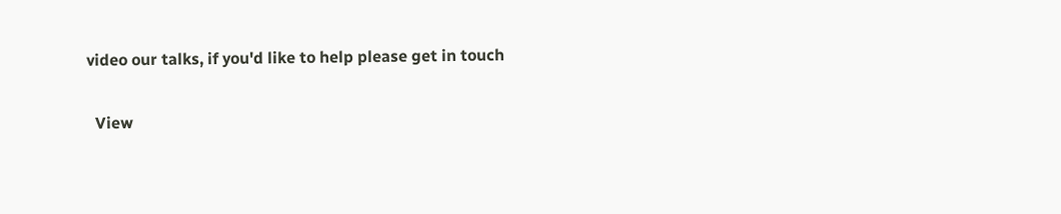video our talks, if you'd like to help please get in touch

  View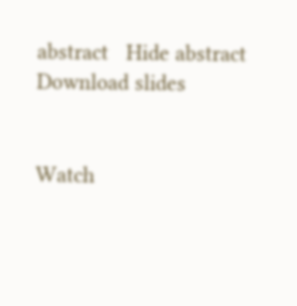abstract   Hide abstract   Download slides


Watch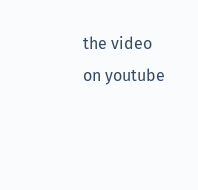the video on youtube